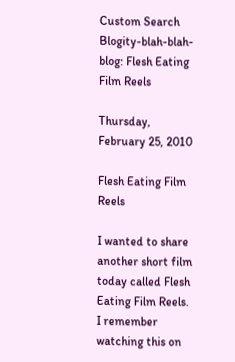Custom Search
Blogity-blah-blah-blog: Flesh Eating Film Reels

Thursday, February 25, 2010

Flesh Eating Film Reels

I wanted to share another short film today called Flesh Eating Film Reels. I remember watching this on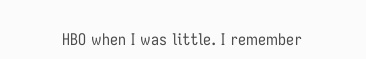HBO when I was little. I remember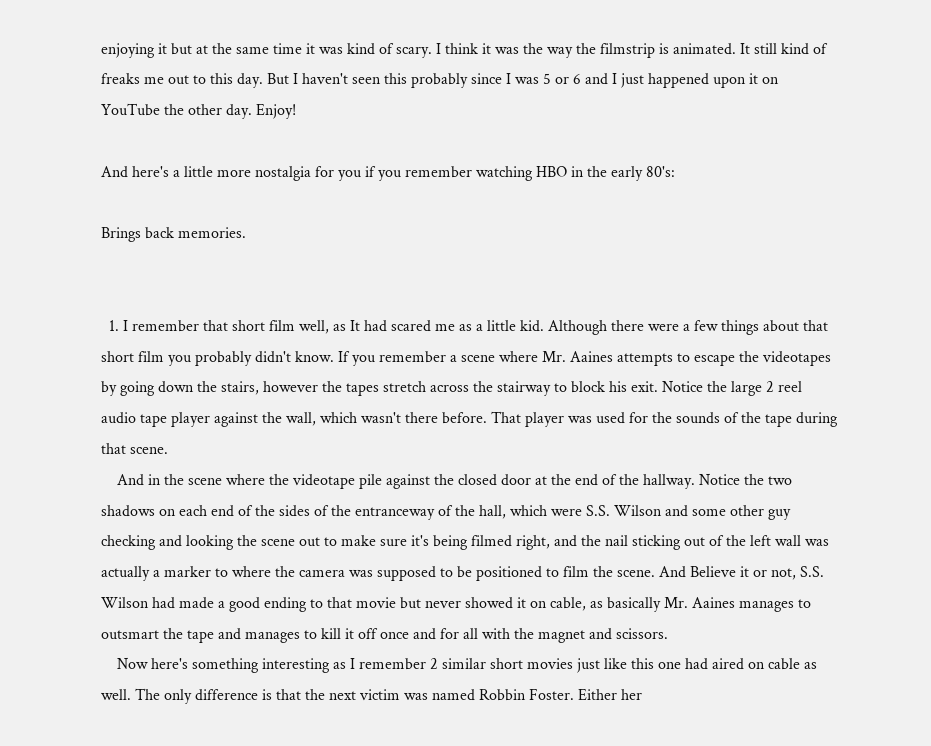enjoying it but at the same time it was kind of scary. I think it was the way the filmstrip is animated. It still kind of freaks me out to this day. But I haven't seen this probably since I was 5 or 6 and I just happened upon it on YouTube the other day. Enjoy!

And here's a little more nostalgia for you if you remember watching HBO in the early 80's:

Brings back memories.


  1. I remember that short film well, as It had scared me as a little kid. Although there were a few things about that short film you probably didn't know. If you remember a scene where Mr. Aaines attempts to escape the videotapes by going down the stairs, however the tapes stretch across the stairway to block his exit. Notice the large 2 reel audio tape player against the wall, which wasn't there before. That player was used for the sounds of the tape during that scene.
    And in the scene where the videotape pile against the closed door at the end of the hallway. Notice the two shadows on each end of the sides of the entranceway of the hall, which were S.S. Wilson and some other guy checking and looking the scene out to make sure it's being filmed right, and the nail sticking out of the left wall was actually a marker to where the camera was supposed to be positioned to film the scene. And Believe it or not, S.S. Wilson had made a good ending to that movie but never showed it on cable, as basically Mr. Aaines manages to outsmart the tape and manages to kill it off once and for all with the magnet and scissors.
    Now here's something interesting as I remember 2 similar short movies just like this one had aired on cable as well. The only difference is that the next victim was named Robbin Foster. Either her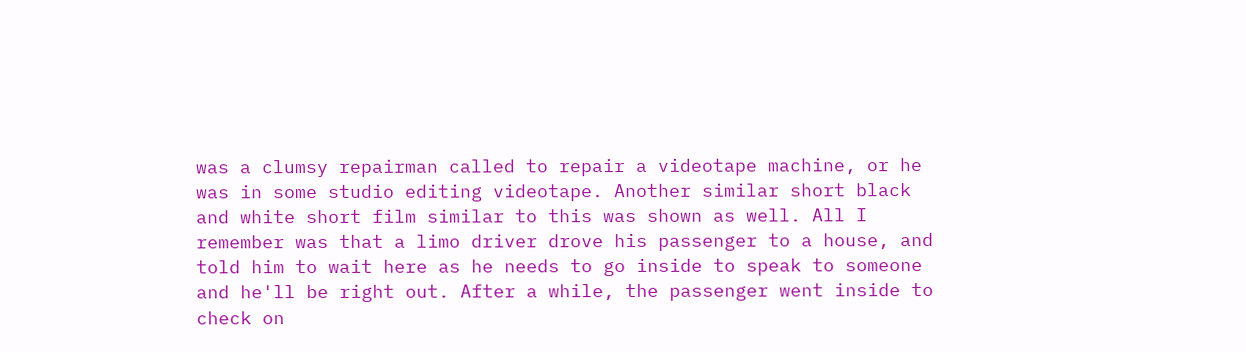was a clumsy repairman called to repair a videotape machine, or he was in some studio editing videotape. Another similar short black and white short film similar to this was shown as well. All I remember was that a limo driver drove his passenger to a house, and told him to wait here as he needs to go inside to speak to someone and he'll be right out. After a while, the passenger went inside to check on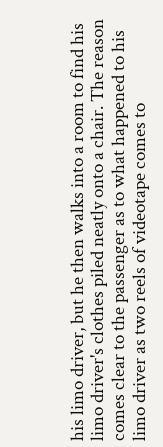his limo driver, but he then walks into a room to find his limo driver's clothes piled neatly onto a chair. The reason comes clear to the passenger as to what happened to his limo driver as two reels of videotape comes to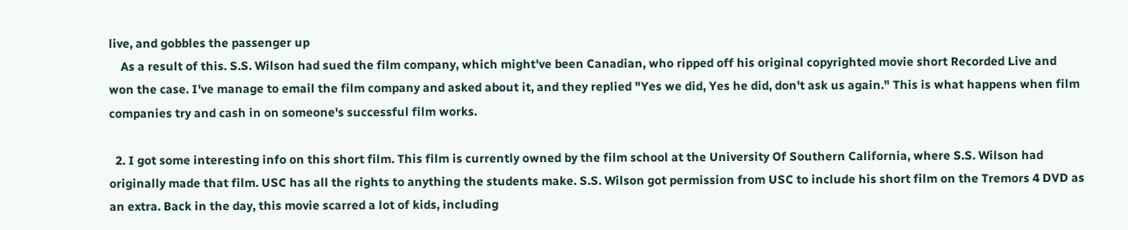live, and gobbles the passenger up
    As a result of this. S.S. Wilson had sued the film company, which might've been Canadian, who ripped off his original copyrighted movie short Recorded Live and won the case. I've manage to email the film company and asked about it, and they replied "Yes we did, Yes he did, don't ask us again." This is what happens when film companies try and cash in on someone's successful film works.

  2. I got some interesting info on this short film. This film is currently owned by the film school at the University Of Southern California, where S.S. Wilson had originally made that film. USC has all the rights to anything the students make. S.S. Wilson got permission from USC to include his short film on the Tremors 4 DVD as an extra. Back in the day, this movie scarred a lot of kids, including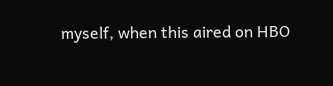myself, when this aired on HBO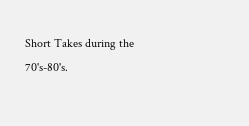Short Takes during the 70's-80's.